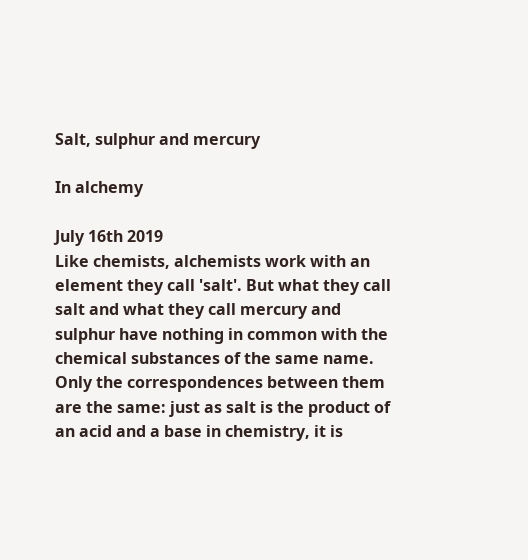Salt, sulphur and mercury

In alchemy

July 16th 2019
Like chemists, alchemists work with an element they call 'salt'. But what they call salt and what they call mercury and sulphur have nothing in common with the chemical substances of the same name. Only the correspondences between them are the same: just as salt is the product of an acid and a base in chemistry, it is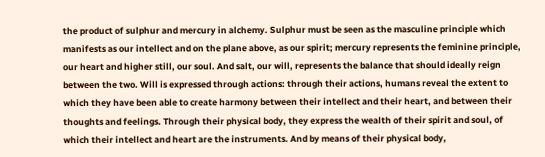the product of sulphur and mercury in alchemy. Sulphur must be seen as the masculine principle which manifests as our intellect and on the plane above, as our spirit; mercury represents the feminine principle, our heart and higher still, our soul. And salt, our will, represents the balance that should ideally reign between the two. Will is expressed through actions: through their actions, humans reveal the extent to which they have been able to create harmony between their intellect and their heart, and between their thoughts and feelings. Through their physical body, they express the wealth of their spirit and soul, of which their intellect and heart are the instruments. And by means of their physical body,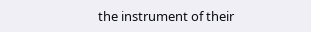the instrument of their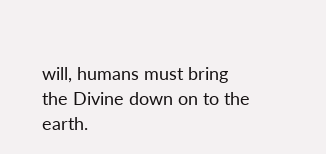will, humans must bring the Divine down on to the earth.